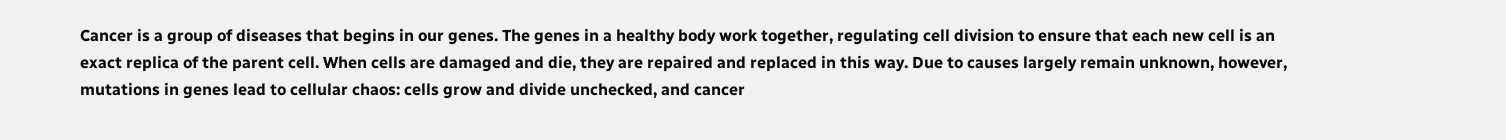Cancer is a group of diseases that begins in our genes. The genes in a healthy body work together, regulating cell division to ensure that each new cell is an exact replica of the parent cell. When cells are damaged and die, they are repaired and replaced in this way. Due to causes largely remain unknown, however, mutations in genes lead to cellular chaos: cells grow and divide unchecked, and cancer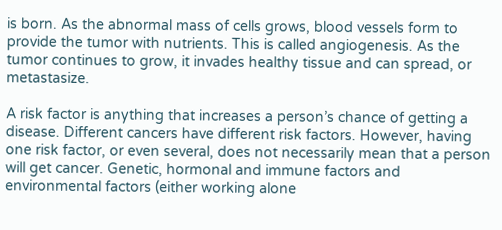is born. As the abnormal mass of cells grows, blood vessels form to provide the tumor with nutrients. This is called angiogenesis. As the tumor continues to grow, it invades healthy tissue and can spread, or metastasize.

A risk factor is anything that increases a person’s chance of getting a disease. Different cancers have different risk factors. However, having one risk factor, or even several, does not necessarily mean that a person will get cancer. Genetic, hormonal and immune factors and environmental factors (either working alone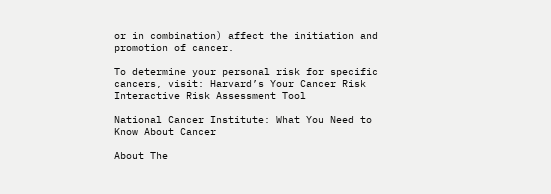or in combination) affect the initiation and promotion of cancer.

To determine your personal risk for specific cancers, visit: Harvard’s Your Cancer Risk Interactive Risk Assessment Tool

National Cancer Institute: What You Need to Know About Cancer

About The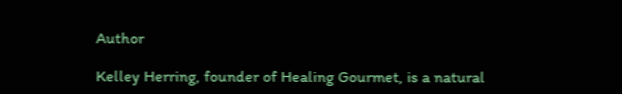Author

Kelley Herring, founder of Healing Gourmet, is a natural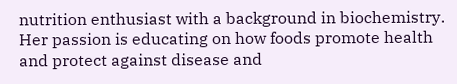nutrition enthusiast with a background in biochemistry. Her passion is educating on how foods promote health and protect against disease and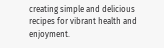creating simple and delicious recipes for vibrant health and enjoyment.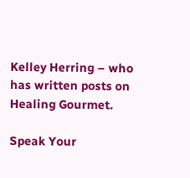Kelley Herring – who has written posts on Healing Gourmet.

Speak Your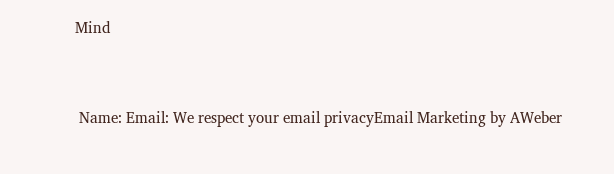Mind


 Name: Email: We respect your email privacyEmail Marketing by AWeber